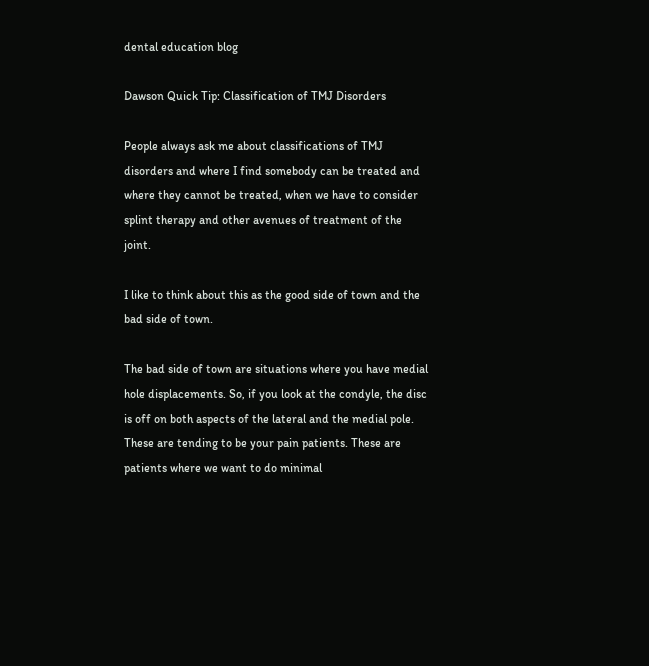dental education blog

Dawson Quick Tip: Classification of TMJ Disorders

People always ask me about classifications of TMJ disorders and where I find somebody can be treated and where they cannot be treated, when we have to consider splint therapy and other avenues of treatment of the joint.

I like to think about this as the good side of town and the bad side of town.

The bad side of town are situations where you have medial hole displacements. So, if you look at the condyle, the disc is off on both aspects of the lateral and the medial pole. These are tending to be your pain patients. These are patients where we want to do minimal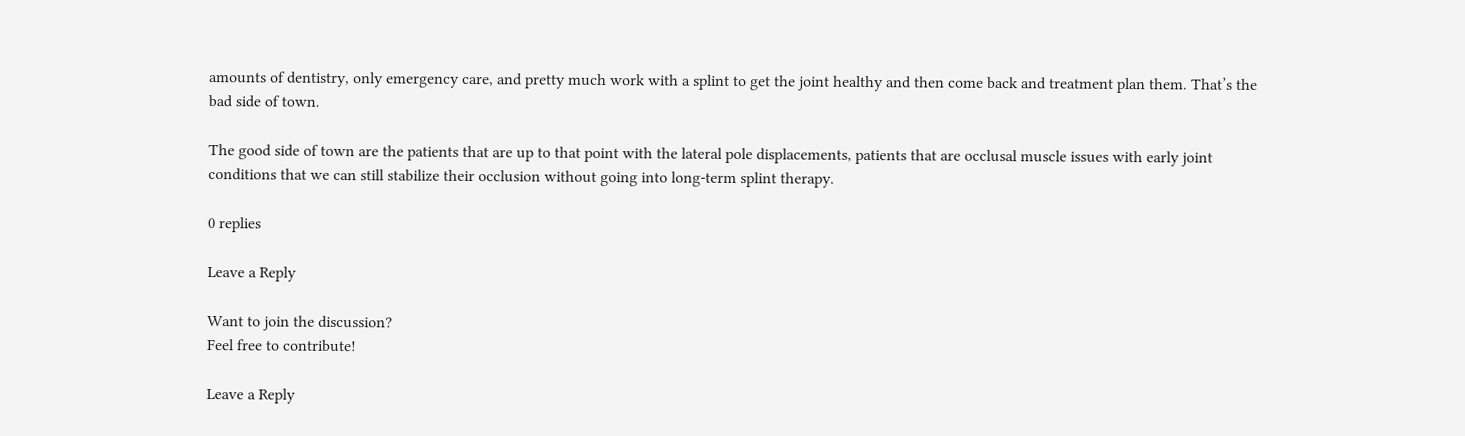amounts of dentistry, only emergency care, and pretty much work with a splint to get the joint healthy and then come back and treatment plan them. That’s the bad side of town.

The good side of town are the patients that are up to that point with the lateral pole displacements, patients that are occlusal muscle issues with early joint conditions that we can still stabilize their occlusion without going into long-term splint therapy.

0 replies

Leave a Reply

Want to join the discussion?
Feel free to contribute!

Leave a Reply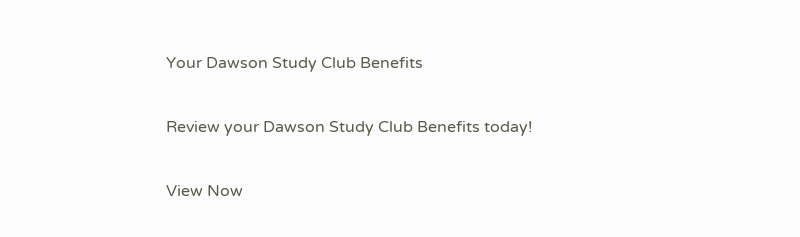Your Dawson Study Club Benefits

Review your Dawson Study Club Benefits today!

View Now